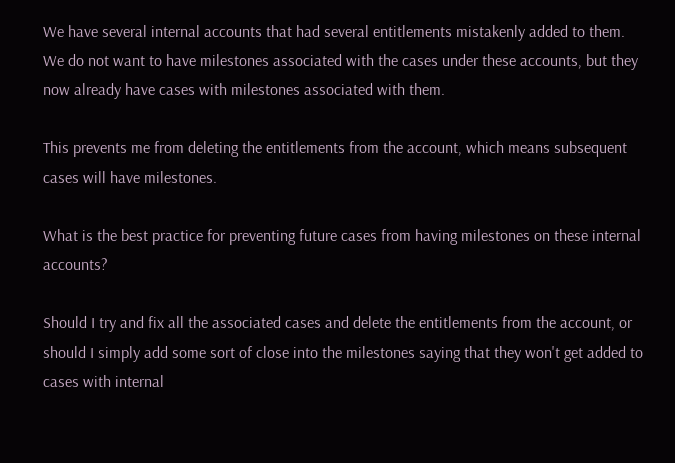We have several internal accounts that had several entitlements mistakenly added to them. We do not want to have milestones associated with the cases under these accounts, but they now already have cases with milestones associated with them.

This prevents me from deleting the entitlements from the account, which means subsequent cases will have milestones.

What is the best practice for preventing future cases from having milestones on these internal accounts?

Should I try and fix all the associated cases and delete the entitlements from the account, or should I simply add some sort of close into the milestones saying that they won't get added to cases with internal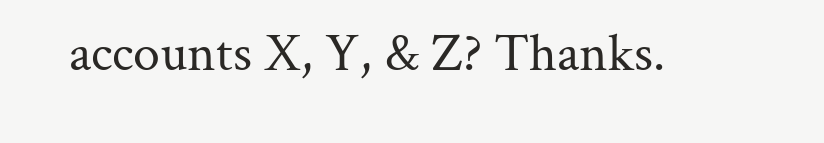accounts X, Y, & Z? Thanks.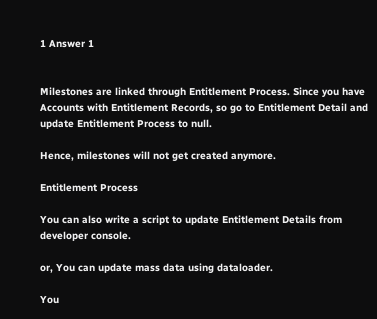1 Answer 1


Milestones are linked through Entitlement Process. Since you have Accounts with Entitlement Records, so go to Entitlement Detail and update Entitlement Process to null.

Hence, milestones will not get created anymore.

Entitlement Process

You can also write a script to update Entitlement Details from developer console.

or, You can update mass data using dataloader.

You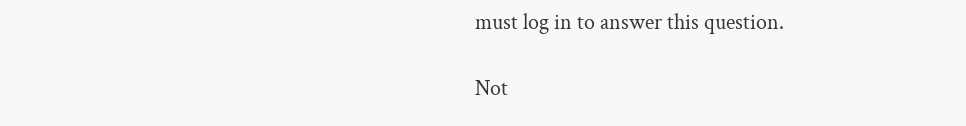must log in to answer this question.

Not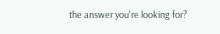the answer you're looking for?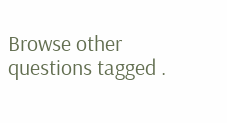Browse other questions tagged .